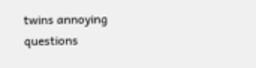twins annoying questions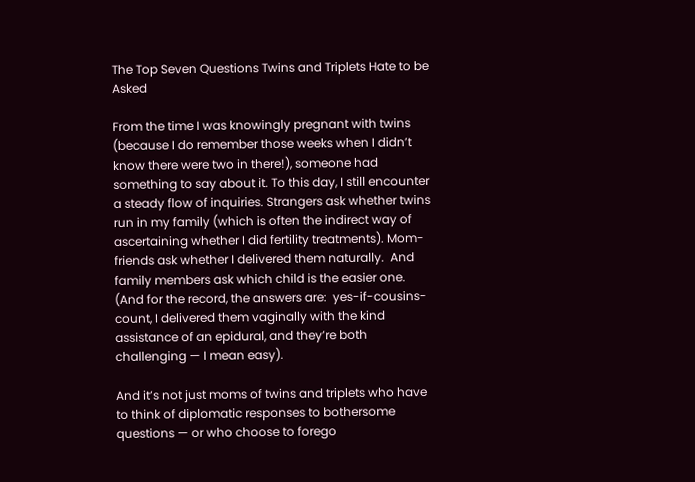The Top Seven Questions Twins and Triplets Hate to be Asked

From the time I was knowingly pregnant with twins (because I do remember those weeks when I didn’t know there were two in there!), someone had something to say about it. To this day, I still encounter a steady flow of inquiries. Strangers ask whether twins run in my family (which is often the indirect way of ascertaining whether I did fertility treatments). Mom-friends ask whether I delivered them naturally.  And family members ask which child is the easier one. (And for the record, the answers are:  yes-if-cousins-count, I delivered them vaginally with the kind assistance of an epidural, and they’re both challenging — I mean easy).

And it’s not just moms of twins and triplets who have to think of diplomatic responses to bothersome questions — or who choose to forego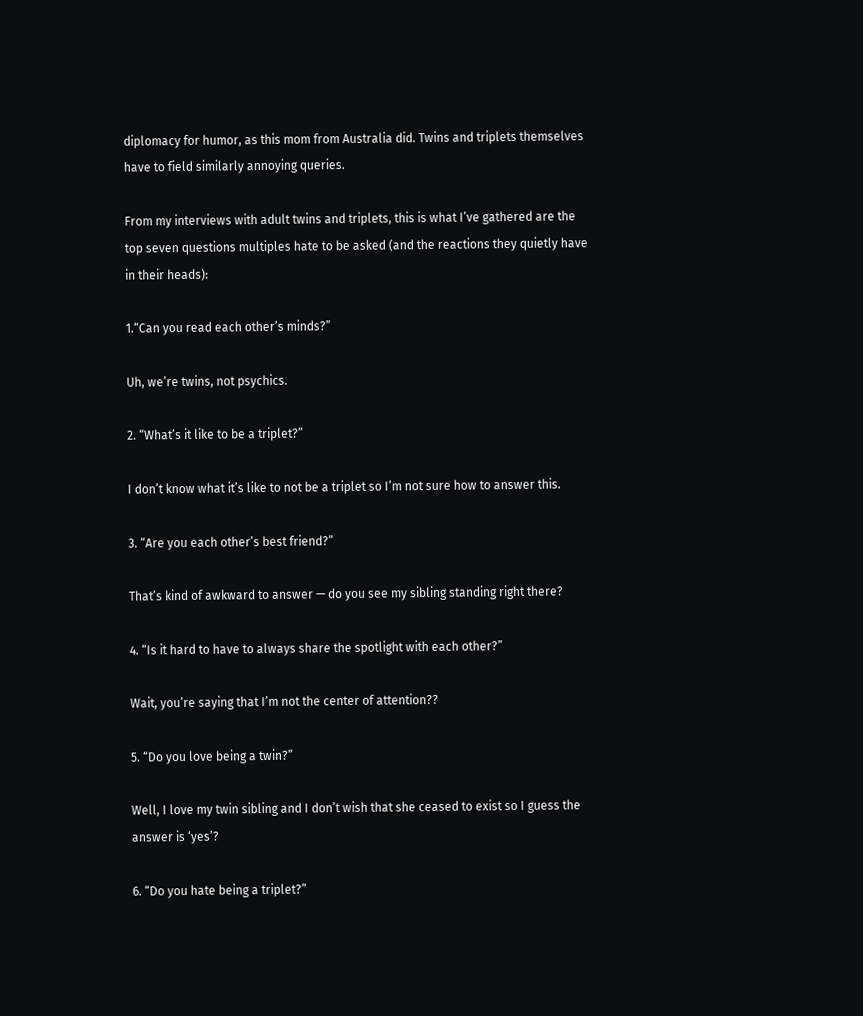diplomacy for humor, as this mom from Australia did. Twins and triplets themselves have to field similarly annoying queries.

From my interviews with adult twins and triplets, this is what I’ve gathered are the top seven questions multiples hate to be asked (and the reactions they quietly have in their heads):

1.“Can you read each other’s minds?”

Uh, we’re twins, not psychics.

2. “What’s it like to be a triplet?”

I don’t know what it’s like to not be a triplet so I’m not sure how to answer this.

3. “Are you each other’s best friend?”

That’s kind of awkward to answer — do you see my sibling standing right there?

4. “Is it hard to have to always share the spotlight with each other?”

Wait, you’re saying that I’m not the center of attention??

5. “Do you love being a twin?”

Well, I love my twin sibling and I don’t wish that she ceased to exist so I guess the answer is ‘yes’?

6. “Do you hate being a triplet?”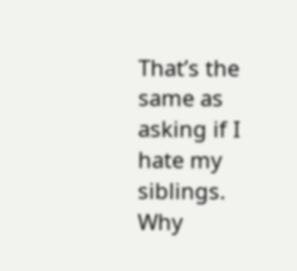That’s the same as asking if I hate my siblings. Why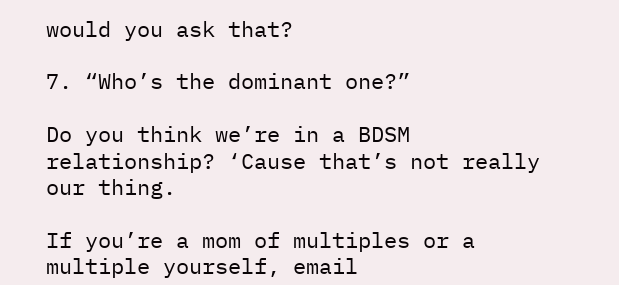would you ask that?

7. “Who’s the dominant one?”

Do you think we’re in a BDSM relationship? ‘Cause that’s not really our thing.

If you’re a mom of multiples or a multiple yourself, email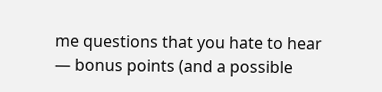me questions that you hate to hear — bonus points (and a possible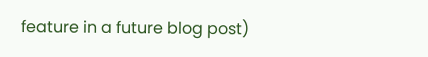feature in a future blog post)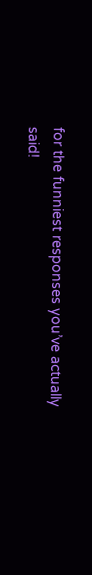for the funniest responses you’ve actually said!